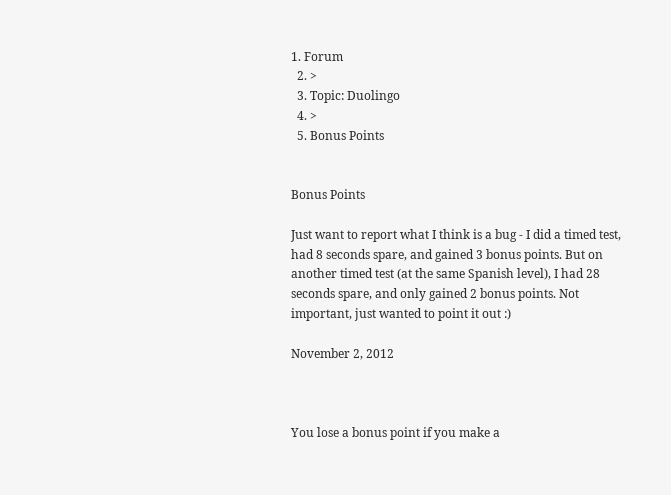1. Forum
  2. >
  3. Topic: Duolingo
  4. >
  5. Bonus Points


Bonus Points

Just want to report what I think is a bug - I did a timed test, had 8 seconds spare, and gained 3 bonus points. But on another timed test (at the same Spanish level), I had 28 seconds spare, and only gained 2 bonus points. Not important, just wanted to point it out :)

November 2, 2012



You lose a bonus point if you make a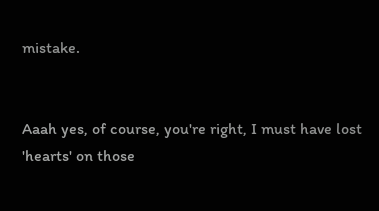mistake.


Aaah yes, of course, you're right, I must have lost 'hearts' on those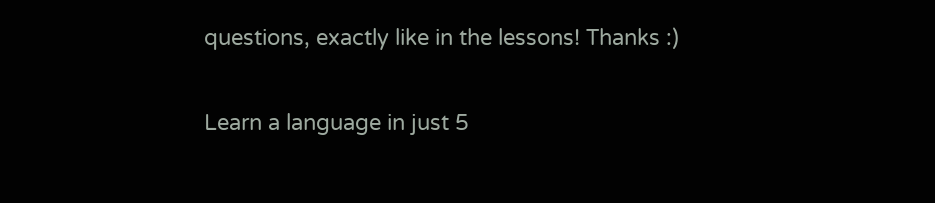questions, exactly like in the lessons! Thanks :)

Learn a language in just 5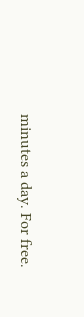minutes a day. For free.